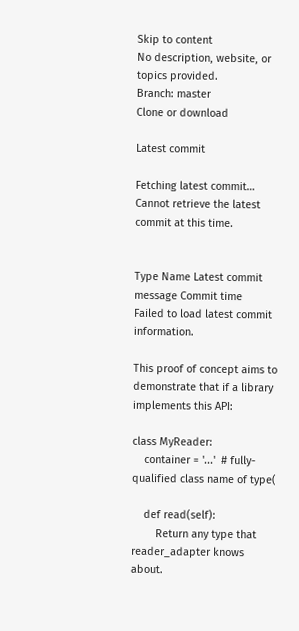Skip to content
No description, website, or topics provided.
Branch: master
Clone or download

Latest commit

Fetching latest commit…
Cannot retrieve the latest commit at this time.


Type Name Latest commit message Commit time
Failed to load latest commit information.

This proof of concept aims to demonstrate that if a library implements this API:

class MyReader:
    container = '...'  # fully-qualified class name of type(

    def read(self):
        Return any type that reader_adapter knows about.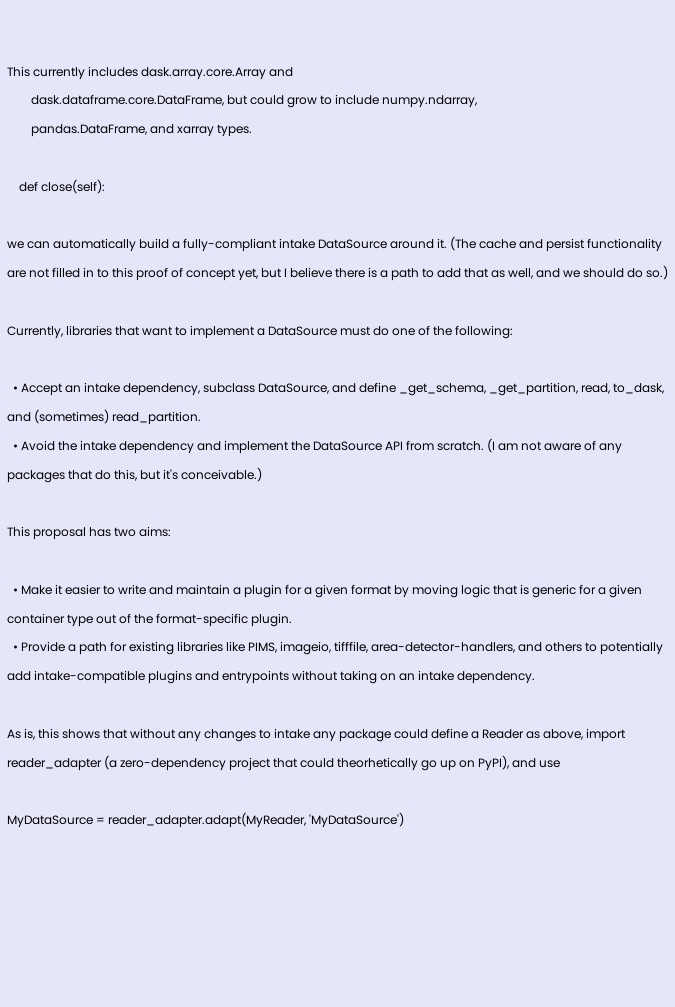This currently includes dask.array.core.Array and
        dask.dataframe.core.DataFrame, but could grow to include numpy.ndarray,
        pandas.DataFrame, and xarray types.

    def close(self):

we can automatically build a fully-compliant intake DataSource around it. (The cache and persist functionality are not filled in to this proof of concept yet, but I believe there is a path to add that as well, and we should do so.)

Currently, libraries that want to implement a DataSource must do one of the following:

  • Accept an intake dependency, subclass DataSource, and define _get_schema, _get_partition, read, to_dask, and (sometimes) read_partition.
  • Avoid the intake dependency and implement the DataSource API from scratch. (I am not aware of any packages that do this, but it's conceivable.)

This proposal has two aims:

  • Make it easier to write and maintain a plugin for a given format by moving logic that is generic for a given container type out of the format-specific plugin.
  • Provide a path for existing libraries like PIMS, imageio, tifffile, area-detector-handlers, and others to potentially add intake-compatible plugins and entrypoints without taking on an intake dependency.

As is, this shows that without any changes to intake any package could define a Reader as above, import reader_adapter (a zero-dependency project that could theorhetically go up on PyPI), and use

MyDataSource = reader_adapter.adapt(MyReader, 'MyDataSource')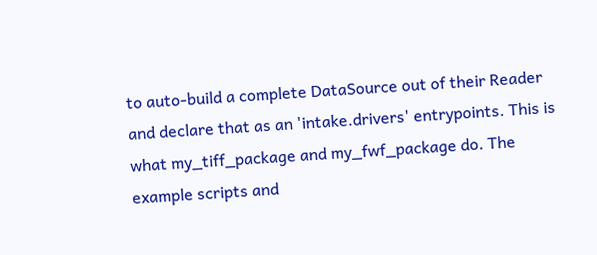to auto-build a complete DataSource out of their Reader and declare that as an 'intake.drivers' entrypoints. This is what my_tiff_package and my_fwf_package do. The example scripts and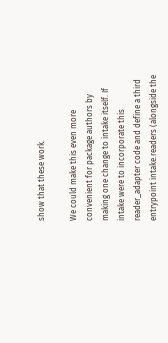show that these work.

We could make this even more convenient for package authors by making one change to intake itself. If intake were to incorporate this reader_adapter code and define a third entrypoint intake.readers (alongside the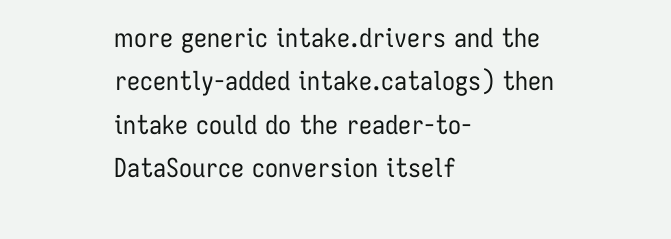more generic intake.drivers and the recently-added intake.catalogs) then intake could do the reader-to-DataSource conversion itself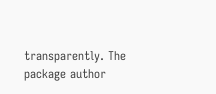transparently. The package author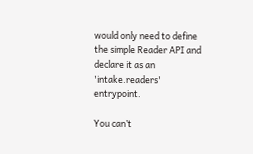would only need to define the simple Reader API and declare it as an 'intake.readers' entrypoint.

You can’t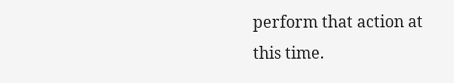perform that action at this time.